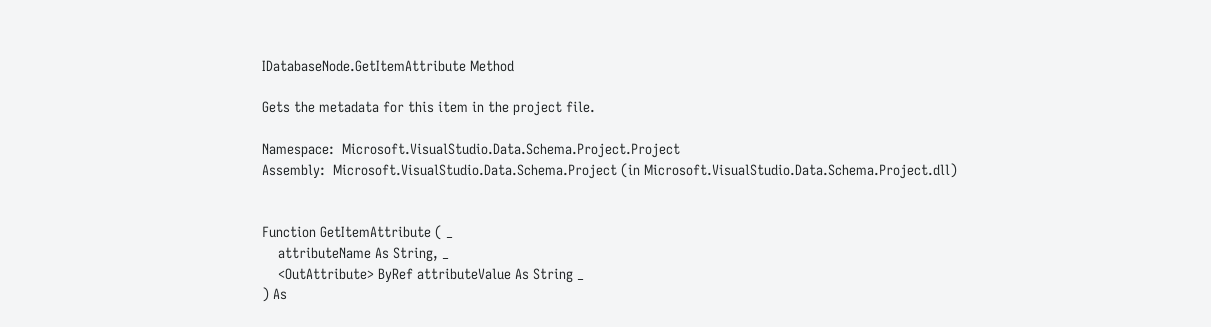IDatabaseNode.GetItemAttribute Method

Gets the metadata for this item in the project file.

Namespace:  Microsoft.VisualStudio.Data.Schema.Project.Project
Assembly:  Microsoft.VisualStudio.Data.Schema.Project (in Microsoft.VisualStudio.Data.Schema.Project.dll)


Function GetItemAttribute ( _
    attributeName As String, _
    <OutAttribute> ByRef attributeValue As String _
) As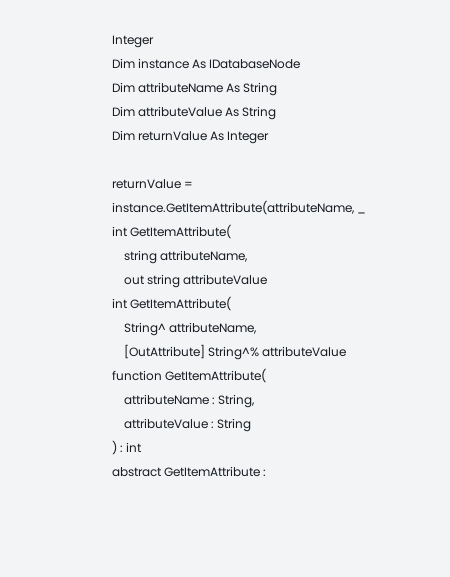Integer
Dim instance As IDatabaseNode
Dim attributeName As String
Dim attributeValue As String
Dim returnValue As Integer

returnValue = instance.GetItemAttribute(attributeName, _
int GetItemAttribute(
    string attributeName,
    out string attributeValue
int GetItemAttribute(
    String^ attributeName,
    [OutAttribute] String^% attributeValue
function GetItemAttribute(
    attributeName : String,
    attributeValue : String
) : int
abstract GetItemAttribute :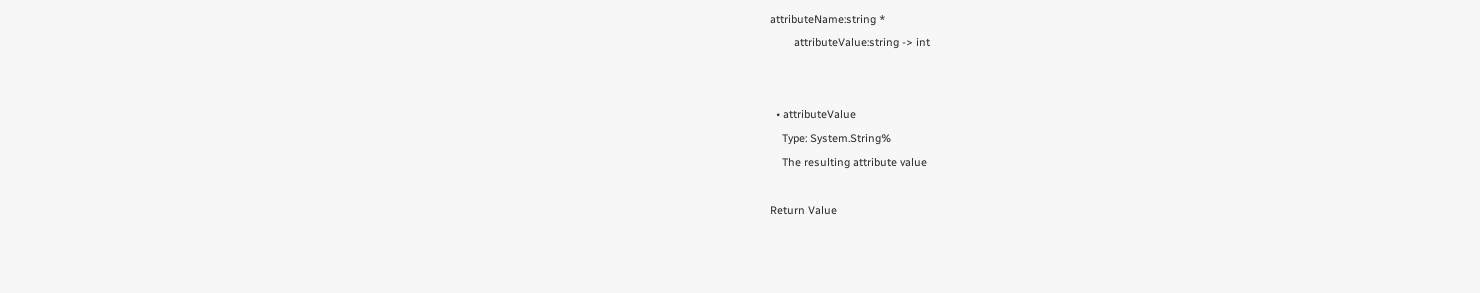attributeName:string *
        attributeValue:string -> int


  • attributeValue
    Type: System.String%
    The resulting attribute value

Return Value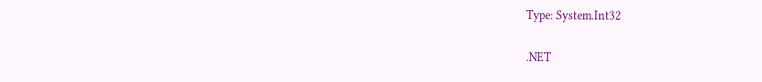Type: System.Int32

.NET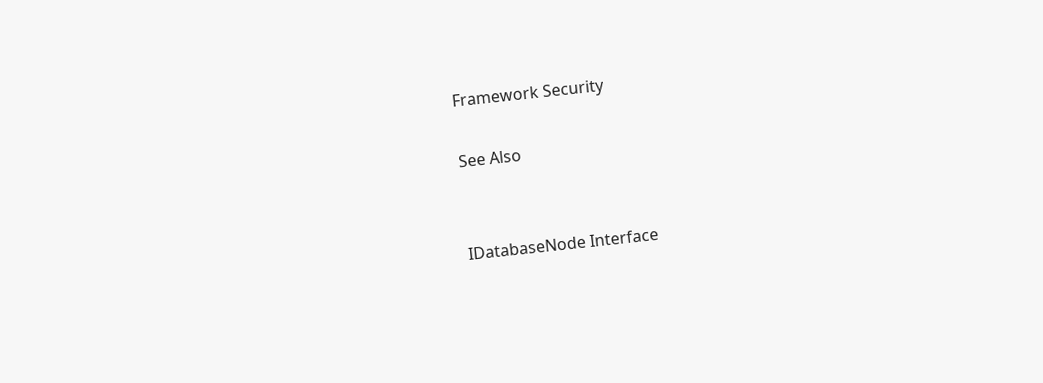Framework Security

See Also


IDatabaseNode Interface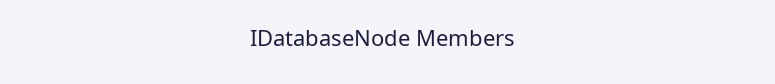IDatabaseNode Members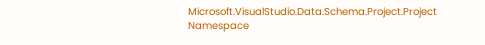Microsoft.VisualStudio.Data.Schema.Project.Project Namespace